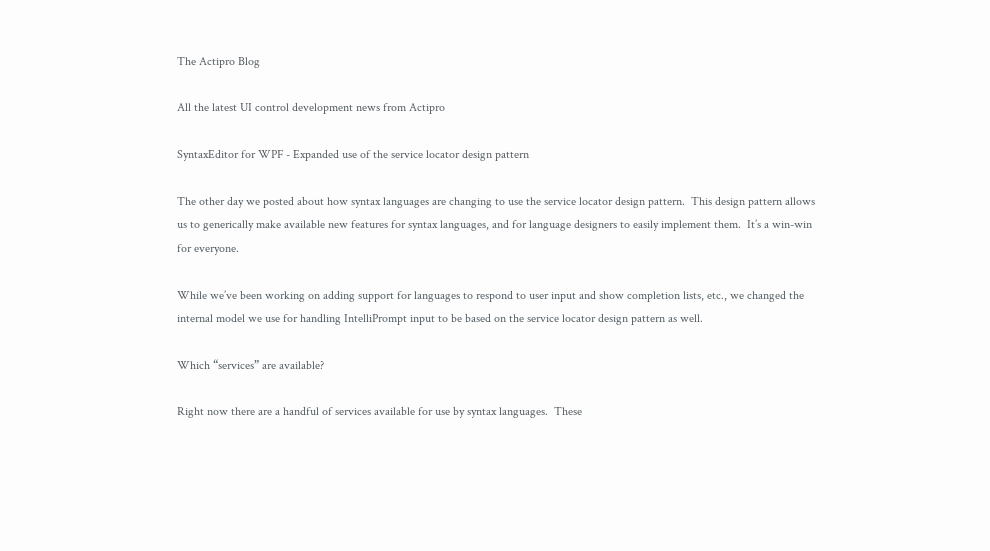The Actipro Blog

All the latest UI control development news from Actipro

SyntaxEditor for WPF - Expanded use of the service locator design pattern

The other day we posted about how syntax languages are changing to use the service locator design pattern.  This design pattern allows us to generically make available new features for syntax languages, and for language designers to easily implement them.  It’s a win-win for everyone.

While we’ve been working on adding support for languages to respond to user input and show completion lists, etc., we changed the internal model we use for handling IntelliPrompt input to be based on the service locator design pattern as well.

Which “services” are available?

Right now there are a handful of services available for use by syntax languages.  These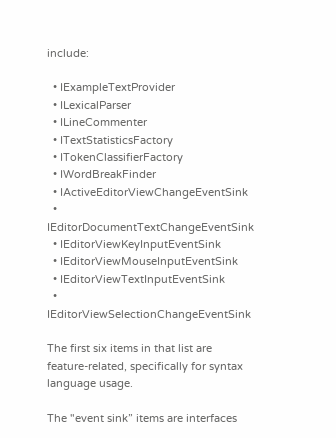include:

  • IExampleTextProvider
  • ILexicalParser
  • ILineCommenter
  • ITextStatisticsFactory
  • ITokenClassifierFactory
  • IWordBreakFinder
  • IActiveEditorViewChangeEventSink
  • IEditorDocumentTextChangeEventSink
  • IEditorViewKeyInputEventSink
  • IEditorViewMouseInputEventSink
  • IEditorViewTextInputEventSink
  • IEditorViewSelectionChangeEventSink

The first six items in that list are feature-related, specifically for syntax language usage.

The "event sink” items are interfaces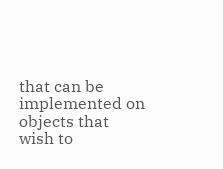that can be implemented on objects that wish to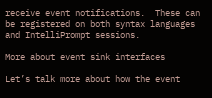receive event notifications.  These can be registered on both syntax languages and IntelliPrompt sessions.

More about event sink interfaces

Let’s talk more about how the event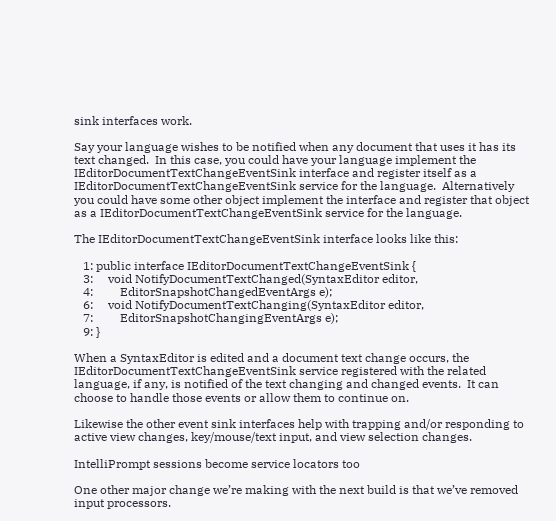sink interfaces work.

Say your language wishes to be notified when any document that uses it has its text changed.  In this case, you could have your language implement the IEditorDocumentTextChangeEventSink interface and register itself as a IEditorDocumentTextChangeEventSink service for the language.  Alternatively you could have some other object implement the interface and register that object as a IEditorDocumentTextChangeEventSink service for the language.

The IEditorDocumentTextChangeEventSink interface looks like this:

   1: public interface IEditorDocumentTextChangeEventSink {
   3:     void NotifyDocumentTextChanged(SyntaxEditor editor,
   4:         EditorSnapshotChangedEventArgs e);
   6:     void NotifyDocumentTextChanging(SyntaxEditor editor,
   7:         EditorSnapshotChangingEventArgs e);
   9: }

When a SyntaxEditor is edited and a document text change occurs, the IEditorDocumentTextChangeEventSink service registered with the related language, if any, is notified of the text changing and changed events.  It can choose to handle those events or allow them to continue on.

Likewise the other event sink interfaces help with trapping and/or responding to active view changes, key/mouse/text input, and view selection changes.

IntelliPrompt sessions become service locators too

One other major change we’re making with the next build is that we’ve removed input processors.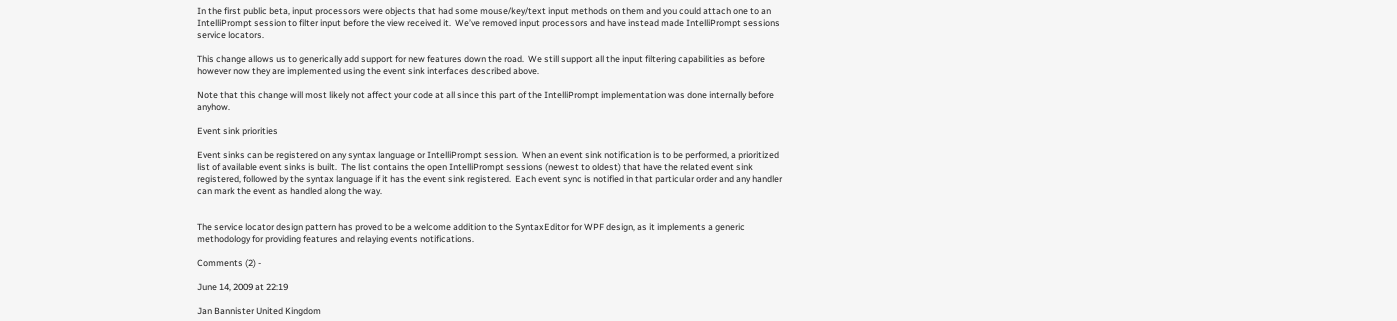In the first public beta, input processors were objects that had some mouse/key/text input methods on them and you could attach one to an IntelliPrompt session to filter input before the view received it.  We’ve removed input processors and have instead made IntelliPrompt sessions service locators.

This change allows us to generically add support for new features down the road.  We still support all the input filtering capabilities as before however now they are implemented using the event sink interfaces described above.

Note that this change will most likely not affect your code at all since this part of the IntelliPrompt implementation was done internally before anyhow.

Event sink priorities

Event sinks can be registered on any syntax language or IntelliPrompt session.  When an event sink notification is to be performed, a prioritized list of available event sinks is built.  The list contains the open IntelliPrompt sessions (newest to oldest) that have the related event sink registered, followed by the syntax language if it has the event sink registered.  Each event sync is notified in that particular order and any handler can mark the event as handled along the way.


The service locator design pattern has proved to be a welcome addition to the SyntaxEditor for WPF design, as it implements a generic methodology for providing features and relaying events notifications.

Comments (2) -

June 14, 2009 at 22:19

Jan Bannister United Kingdom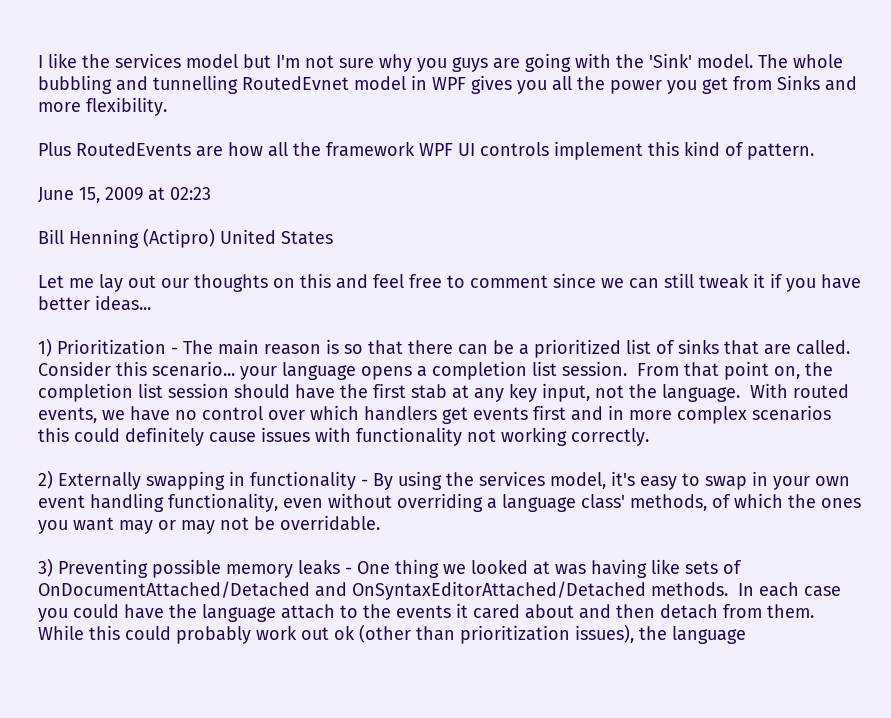I like the services model but I'm not sure why you guys are going with the 'Sink' model. The whole bubbling and tunnelling RoutedEvnet model in WPF gives you all the power you get from Sinks and more flexibility.

Plus RoutedEvents are how all the framework WPF UI controls implement this kind of pattern.

June 15, 2009 at 02:23

Bill Henning (Actipro) United States

Let me lay out our thoughts on this and feel free to comment since we can still tweak it if you have better ideas...

1) Prioritization - The main reason is so that there can be a prioritized list of sinks that are called.  Consider this scenario... your language opens a completion list session.  From that point on, the completion list session should have the first stab at any key input, not the language.  With routed events, we have no control over which handlers get events first and in more complex scenarios this could definitely cause issues with functionality not working correctly.

2) Externally swapping in functionality - By using the services model, it's easy to swap in your own event handling functionality, even without overriding a language class' methods, of which the ones you want may or may not be overridable.

3) Preventing possible memory leaks - One thing we looked at was having like sets of OnDocumentAttached/Detached and OnSyntaxEditorAttached/Detached methods.  In each case you could have the language attach to the events it cared about and then detach from them.  While this could probably work out ok (other than prioritization issues), the language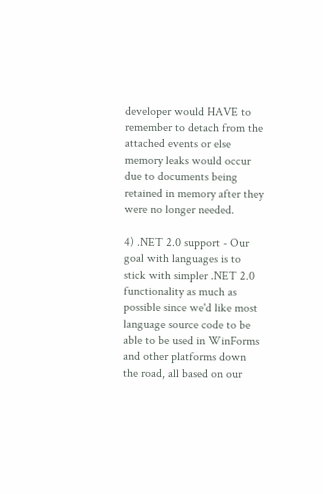developer would HAVE to remember to detach from the attached events or else memory leaks would occur due to documents being retained in memory after they were no longer needed.

4) .NET 2.0 support - Our goal with languages is to stick with simpler .NET 2.0 functionality as much as possible since we'd like most language source code to be able to be used in WinForms and other platforms down the road, all based on our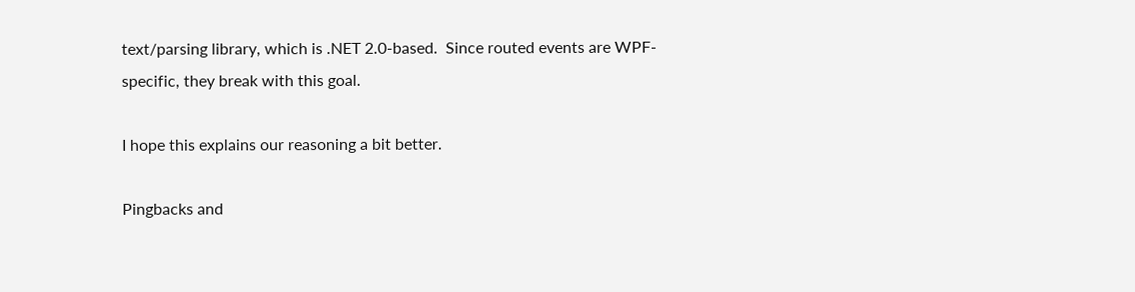text/parsing library, which is .NET 2.0-based.  Since routed events are WPF-specific, they break with this goal.

I hope this explains our reasoning a bit better.

Pingbacks and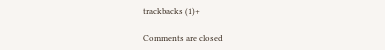trackbacks (1)+

Comments are closed